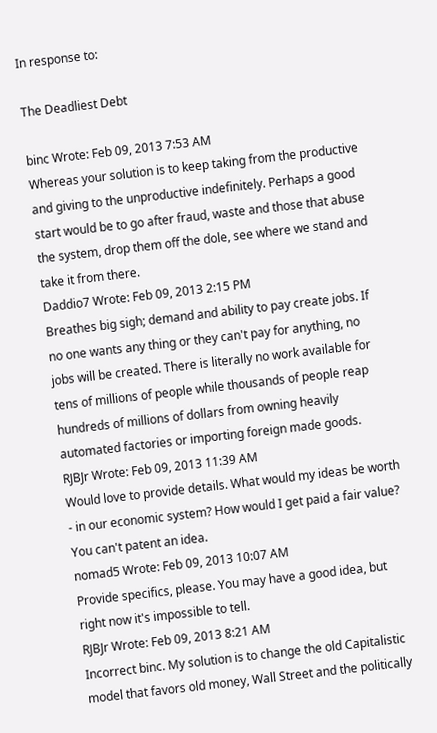In response to:

The Deadliest Debt

binc Wrote: Feb 09, 2013 7:53 AM
Whereas your solution is to keep taking from the productive and giving to the unproductive indefinitely. Perhaps a good start would be to go after fraud, waste and those that abuse the system, drop them off the dole, see where we stand and take it from there.
Daddio7 Wrote: Feb 09, 2013 2:15 PM
Breathes big sigh; demand and ability to pay create jobs. If no one wants any thing or they can't pay for anything, no jobs will be created. There is literally no work available for tens of millions of people while thousands of people reap hundreds of millions of dollars from owning heavily automated factories or importing foreign made goods.
RJBJr Wrote: Feb 09, 2013 11:39 AM
Would love to provide details. What would my ideas be worth - in our economic system? How would I get paid a fair value? You can't patent an idea.
nomad5 Wrote: Feb 09, 2013 10:07 AM
Provide specifics, please. You may have a good idea, but right now it's impossible to tell.
RJBJr Wrote: Feb 09, 2013 8:21 AM
Incorrect binc. My solution is to change the old Capitalistic model that favors old money, Wall Street and the politically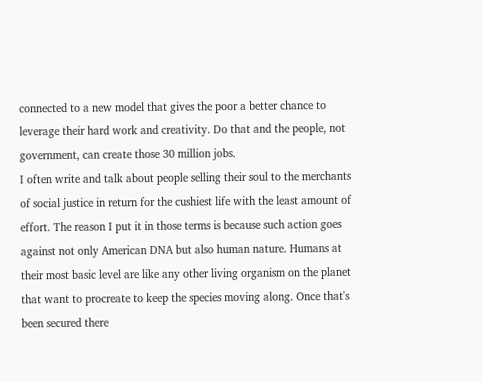connected to a new model that gives the poor a better chance to leverage their hard work and creativity. Do that and the people, not government, can create those 30 million jobs.
I often write and talk about people selling their soul to the merchants of social justice in return for the cushiest life with the least amount of effort. The reason I put it in those terms is because such action goes against not only American DNA but also human nature. Humans at their most basic level are like any other living organism on the planet that want to procreate to keep the species moving along. Once that's been secured there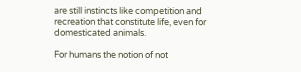are still instincts like competition and recreation that constitute life, even for domesticated animals.

For humans the notion of not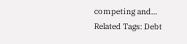competing and...
Related Tags: Debt